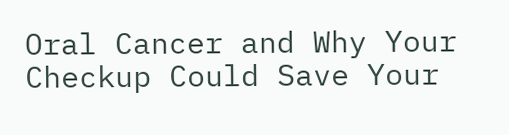Oral Cancer and Why Your Checkup Could Save Your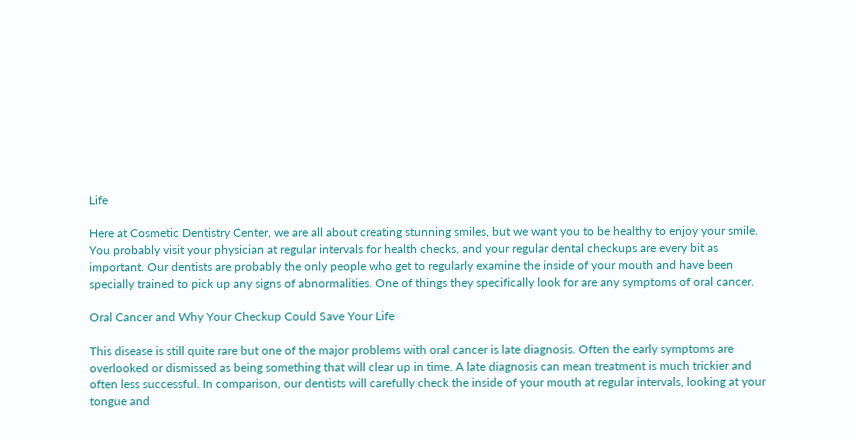Life

Here at Cosmetic Dentistry Center, we are all about creating stunning smiles, but we want you to be healthy to enjoy your smile. You probably visit your physician at regular intervals for health checks, and your regular dental checkups are every bit as important. Our dentists are probably the only people who get to regularly examine the inside of your mouth and have been specially trained to pick up any signs of abnormalities. One of things they specifically look for are any symptoms of oral cancer.

Oral Cancer and Why Your Checkup Could Save Your Life

This disease is still quite rare but one of the major problems with oral cancer is late diagnosis. Often the early symptoms are overlooked or dismissed as being something that will clear up in time. A late diagnosis can mean treatment is much trickier and often less successful. In comparison, our dentists will carefully check the inside of your mouth at regular intervals, looking at your tongue and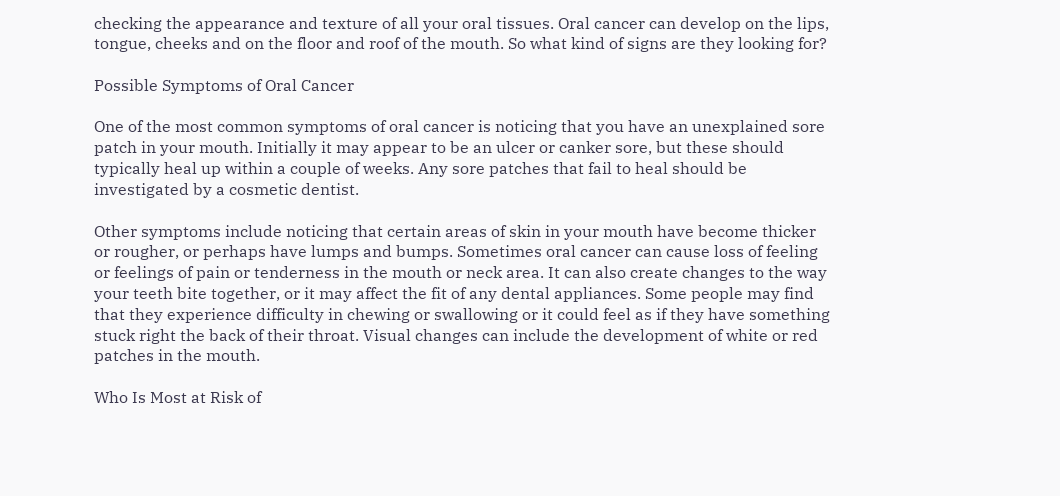checking the appearance and texture of all your oral tissues. Oral cancer can develop on the lips, tongue, cheeks and on the floor and roof of the mouth. So what kind of signs are they looking for?

Possible Symptoms of Oral Cancer

One of the most common symptoms of oral cancer is noticing that you have an unexplained sore patch in your mouth. Initially it may appear to be an ulcer or canker sore, but these should typically heal up within a couple of weeks. Any sore patches that fail to heal should be investigated by a cosmetic dentist.

Other symptoms include noticing that certain areas of skin in your mouth have become thicker or rougher, or perhaps have lumps and bumps. Sometimes oral cancer can cause loss of feeling or feelings of pain or tenderness in the mouth or neck area. It can also create changes to the way your teeth bite together, or it may affect the fit of any dental appliances. Some people may find that they experience difficulty in chewing or swallowing or it could feel as if they have something stuck right the back of their throat. Visual changes can include the development of white or red patches in the mouth.

Who Is Most at Risk of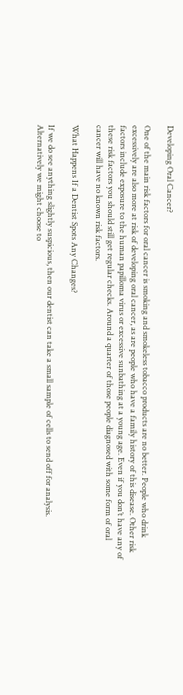Developing Oral Cancer?

One of the main risk factors for oral cancer is smoking and smokeless tobacco products are no better. People who drink excessively are also more at risk of developing oral cancer, as are people who have a family history of this disease. Other risk factors include exposure to the human papilloma virus or excessive sunbathing at a young age. Even if you don’t have any of these risk factors you should still get regular checks. Around a quarter of those people diagnosed with some form of oral cancer will have no known risk factors.

What Happens If a Dentist Spots Any Changes?

If we do see anything slightly suspicious, then our dentist can take a small sample of cells to send off for analysis. Alternatively we might choose to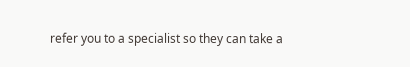refer you to a specialist so they can take a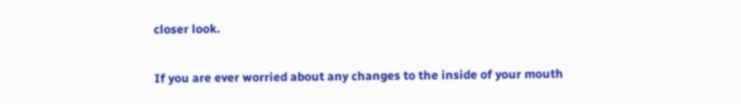closer look.

If you are ever worried about any changes to the inside of your mouth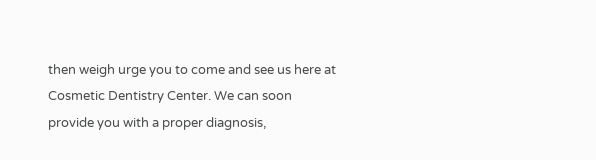then weigh urge you to come and see us here at Cosmetic Dentistry Center. We can soon provide you with a proper diagnosis,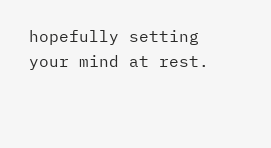hopefully setting your mind at rest.